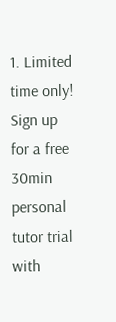1. Limited time only! Sign up for a free 30min personal tutor trial with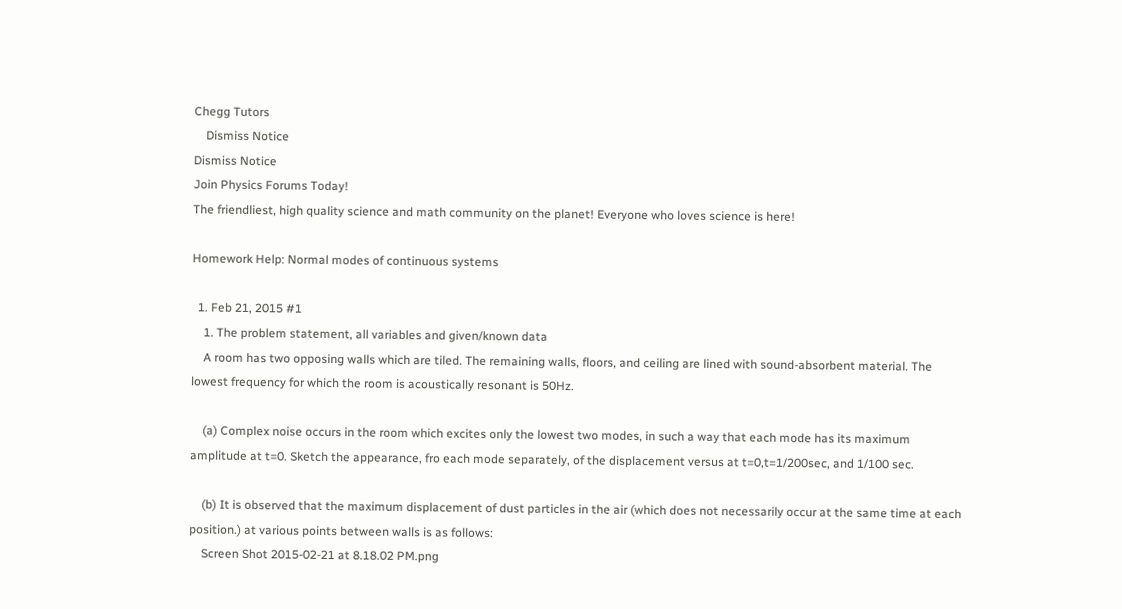Chegg Tutors
    Dismiss Notice
Dismiss Notice
Join Physics Forums Today!
The friendliest, high quality science and math community on the planet! Everyone who loves science is here!

Homework Help: Normal modes of continuous systems

  1. Feb 21, 2015 #1
    1. The problem statement, all variables and given/known data
    A room has two opposing walls which are tiled. The remaining walls, floors, and ceiling are lined with sound-absorbent material. The lowest frequency for which the room is acoustically resonant is 50Hz.

    (a) Complex noise occurs in the room which excites only the lowest two modes, in such a way that each mode has its maximum amplitude at t=0. Sketch the appearance, fro each mode separately, of the displacement versus at t=0,t=1/200sec, and 1/100 sec.

    (b) It is observed that the maximum displacement of dust particles in the air (which does not necessarily occur at the same time at each position.) at various points between walls is as follows:
    Screen Shot 2015-02-21 at 8.18.02 PM.png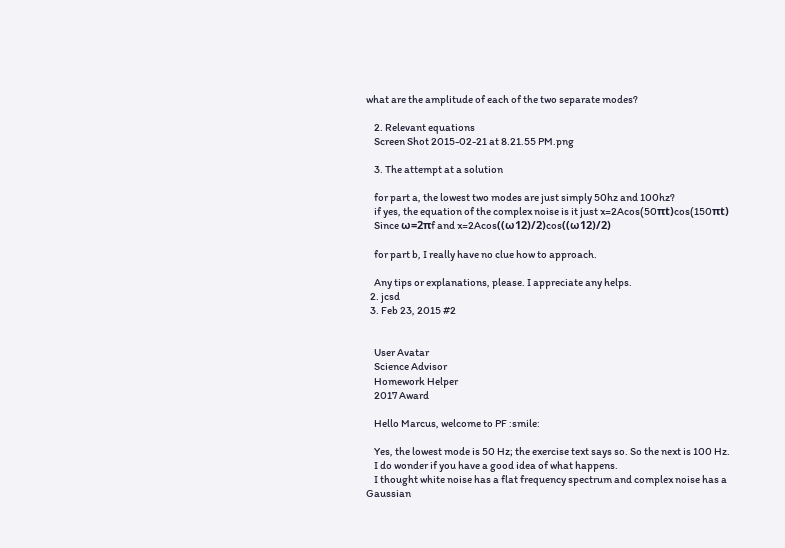what are the amplitude of each of the two separate modes?

    2. Relevant equations
    Screen Shot 2015-02-21 at 8.21.55 PM.png

    3. The attempt at a solution

    for part a, the lowest two modes are just simply 50hz and 100hz?
    if yes, the equation of the complex noise is it just x=2Acos(50πt)cos(150πt)
    Since ω=2πf and x=2Acos((ω12)/2)cos((ω12)/2)

    for part b, I really have no clue how to approach.

    Any tips or explanations, please. I appreciate any helps.
  2. jcsd
  3. Feb 23, 2015 #2


    User Avatar
    Science Advisor
    Homework Helper
    2017 Award

    Hello Marcus, welcome to PF :smile:

    Yes, the lowest mode is 50 Hz; the exercise text says so. So the next is 100 Hz.
    I do wonder if you have a good idea of what happens.
    I thought white noise has a flat frequency spectrum and complex noise has a Gaussian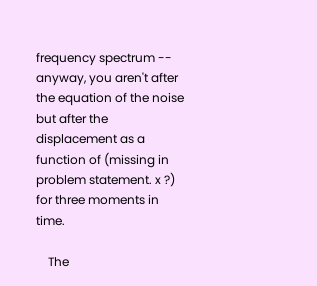frequency spectrum -- anyway, you aren't after the equation of the noise but after the displacement as a function of (missing in problem statement. x ?) for three moments in time.

    The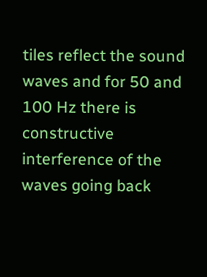tiles reflect the sound waves and for 50 and 100 Hz there is constructive interference of the waves going back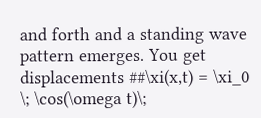and forth and a standing wave pattern emerges. You get displacements ##\xi(x,t) = \xi_0 \; \cos(\omega t)\;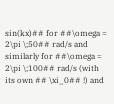sin(kx)## for ##\omega = 2\pi \;50## rad/s and similarly for ##\omega = 2\pi \;100## rad/s (with its own ## \xi_0## !) and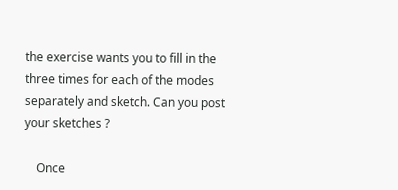the exercise wants you to fill in the three times for each of the modes separately and sketch. Can you post your sketches ?

    Once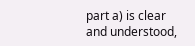part a) is clear and understood,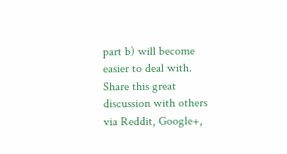part b) will become easier to deal with.
Share this great discussion with others via Reddit, Google+,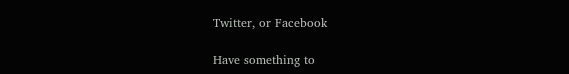Twitter, or Facebook

Have something to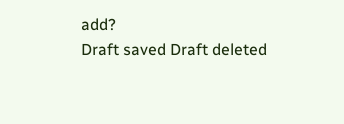add?
Draft saved Draft deleted